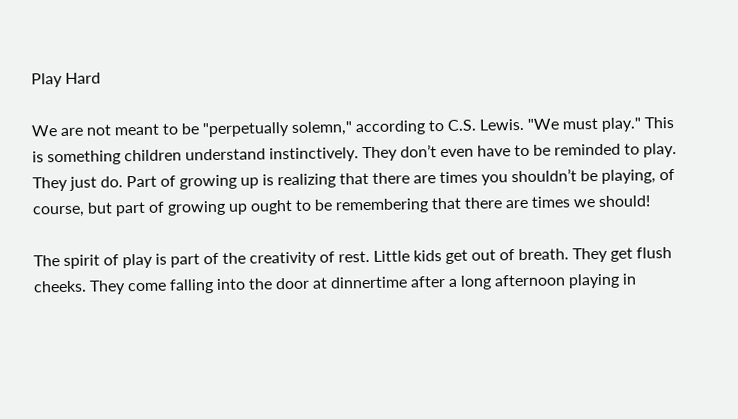Play Hard

We are not meant to be "perpetually solemn," according to C.S. Lewis. "We must play." This is something children understand instinctively. They don’t even have to be reminded to play. They just do. Part of growing up is realizing that there are times you shouldn’t be playing, of course, but part of growing up ought to be remembering that there are times we should!

The spirit of play is part of the creativity of rest. Little kids get out of breath. They get flush cheeks. They come falling into the door at dinnertime after a long afternoon playing in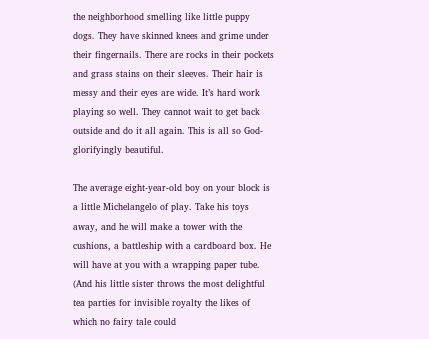the neighborhood smelling like little puppy dogs. They have skinned knees and grime under their fingernails. There are rocks in their pockets and grass stains on their sleeves. Their hair is messy and their eyes are wide. It’s hard work playing so well. They cannot wait to get back outside and do it all again. This is all so God-glorifyingly beautiful.

The average eight-year-old boy on your block is a little Michelangelo of play. Take his toys away, and he will make a tower with the cushions, a battleship with a cardboard box. He will have at you with a wrapping paper tube. (And his little sister throws the most delightful tea parties for invisible royalty the likes of which no fairy tale could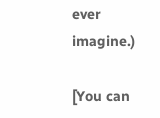ever imagine.)

[You can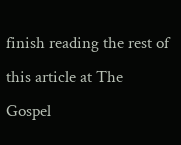finish reading the rest of this article at The Gospel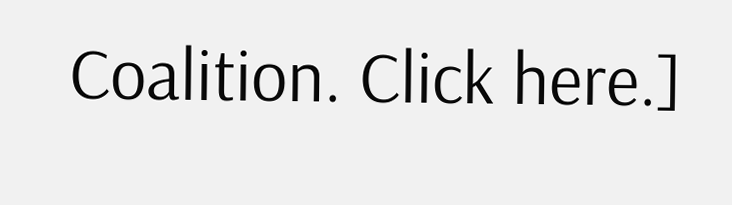Coalition. Click here.]